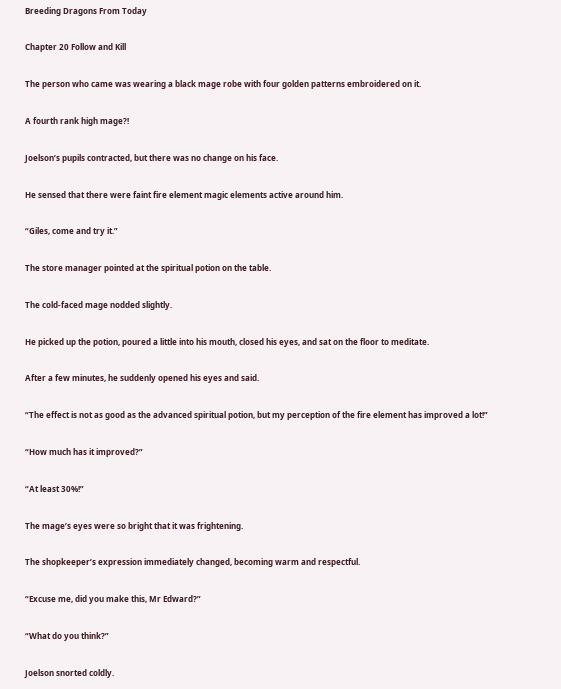Breeding Dragons From Today

Chapter 20 Follow and Kill

The person who came was wearing a black mage robe with four golden patterns embroidered on it.

A fourth rank high mage?!

Joelson’s pupils contracted, but there was no change on his face.

He sensed that there were faint fire element magic elements active around him.

“Giles, come and try it.”

The store manager pointed at the spiritual potion on the table.

The cold-faced mage nodded slightly.

He picked up the potion, poured a little into his mouth, closed his eyes, and sat on the floor to meditate.

After a few minutes, he suddenly opened his eyes and said.

“The effect is not as good as the advanced spiritual potion, but my perception of the fire element has improved a lot!”

“How much has it improved?”

“At least 30%!”

The mage’s eyes were so bright that it was frightening.

The shopkeeper’s expression immediately changed, becoming warm and respectful.

“Excuse me, did you make this, Mr Edward?”

“What do you think?”

Joelson snorted coldly.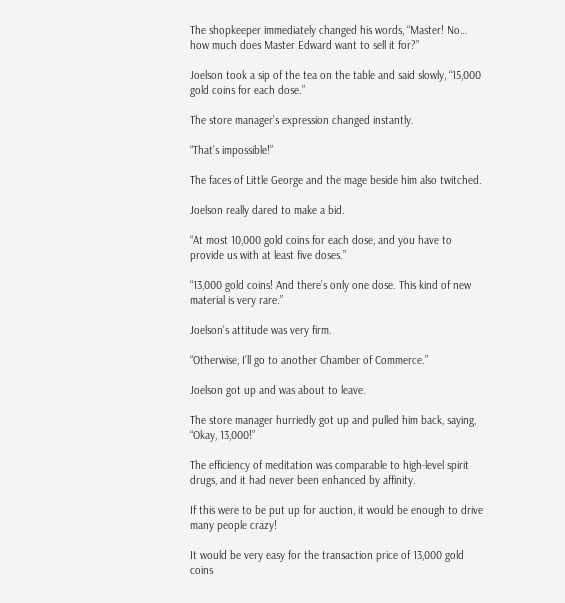The shopkeeper immediately changed his words, “Master! No… how much does Master Edward want to sell it for?”

Joelson took a sip of the tea on the table and said slowly, “15,000 gold coins for each dose.”

The store manager’s expression changed instantly.

“That’s impossible!”

The faces of Little George and the mage beside him also twitched.

Joelson really dared to make a bid.

“At most 10,000 gold coins for each dose, and you have to provide us with at least five doses.”

“13,000 gold coins! And there’s only one dose. This kind of new material is very rare.”

Joelson’s attitude was very firm.

“Otherwise, I’ll go to another Chamber of Commerce.”

Joelson got up and was about to leave.

The store manager hurriedly got up and pulled him back, saying, “Okay, 13,000!”

The efficiency of meditation was comparable to high-level spirit drugs, and it had never been enhanced by affinity.

If this were to be put up for auction, it would be enough to drive many people crazy!

It would be very easy for the transaction price of 13,000 gold coins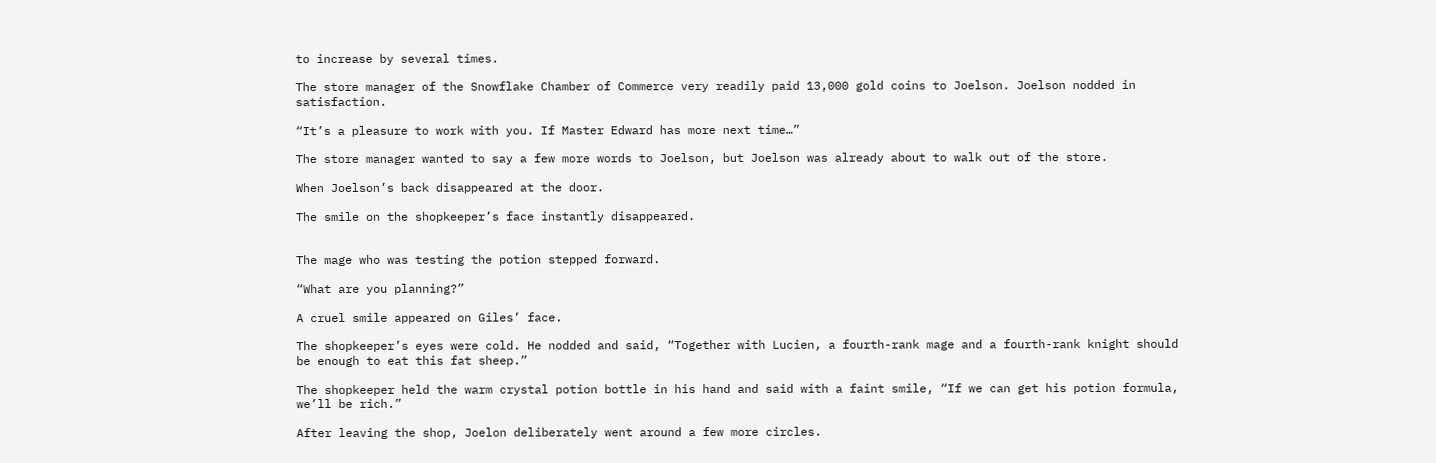to increase by several times.

The store manager of the Snowflake Chamber of Commerce very readily paid 13,000 gold coins to Joelson. Joelson nodded in satisfaction.

“It’s a pleasure to work with you. If Master Edward has more next time…”

The store manager wanted to say a few more words to Joelson, but Joelson was already about to walk out of the store.

When Joelson’s back disappeared at the door.

The smile on the shopkeeper’s face instantly disappeared.


The mage who was testing the potion stepped forward.

“What are you planning?”

A cruel smile appeared on Giles’ face.

The shopkeeper’s eyes were cold. He nodded and said, “Together with Lucien, a fourth-rank mage and a fourth-rank knight should be enough to eat this fat sheep.”

The shopkeeper held the warm crystal potion bottle in his hand and said with a faint smile, “If we can get his potion formula, we’ll be rich.”

After leaving the shop, Joelon deliberately went around a few more circles.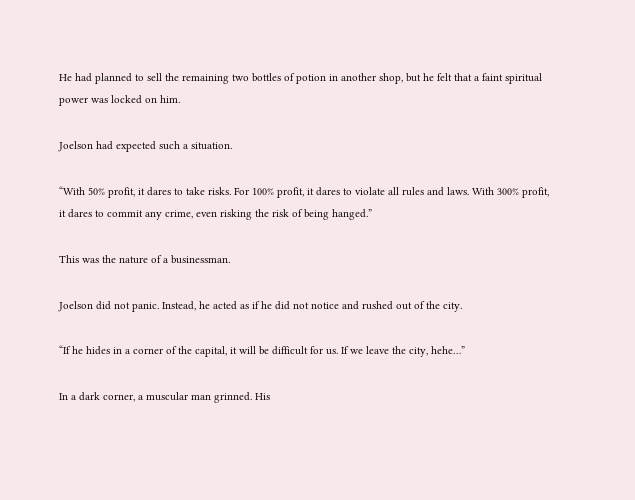He had planned to sell the remaining two bottles of potion in another shop, but he felt that a faint spiritual power was locked on him.

Joelson had expected such a situation.

“With 50% profit, it dares to take risks. For 100% profit, it dares to violate all rules and laws. With 300% profit, it dares to commit any crime, even risking the risk of being hanged.”

This was the nature of a businessman.

Joelson did not panic. Instead, he acted as if he did not notice and rushed out of the city.

“If he hides in a corner of the capital, it will be difficult for us. If we leave the city, hehe…”

In a dark corner, a muscular man grinned. His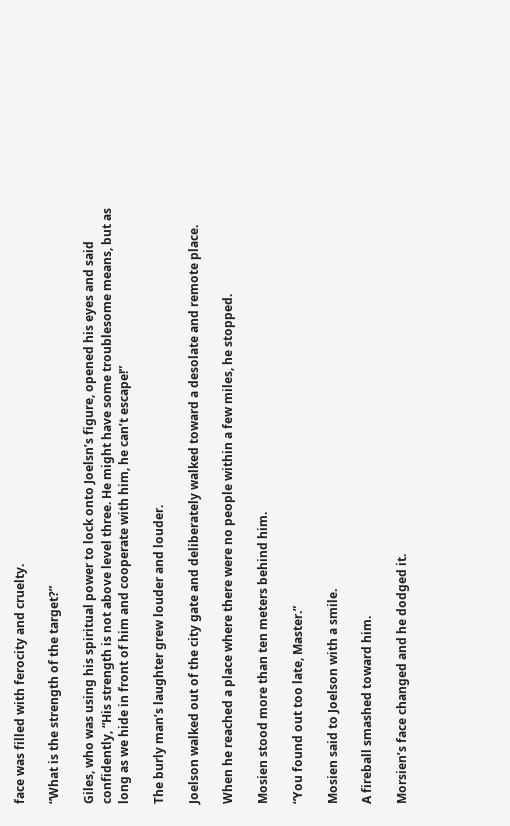face was filled with ferocity and cruelty.

“What is the strength of the target?”

Giles, who was using his spiritual power to lock onto Joelsn’s figure, opened his eyes and said confidently, “His strength is not above level three. He might have some troublesome means, but as long as we hide in front of him and cooperate with him, he can’t escape!”

The burly man’s laughter grew louder and louder.

Joelson walked out of the city gate and deliberately walked toward a desolate and remote place.

When he reached a place where there were no people within a few miles, he stopped.

Mosien stood more than ten meters behind him.

“You found out too late, Master.”

Mosien said to Joelson with a smile.

A fireball smashed toward him.

Morsien’s face changed and he dodged it.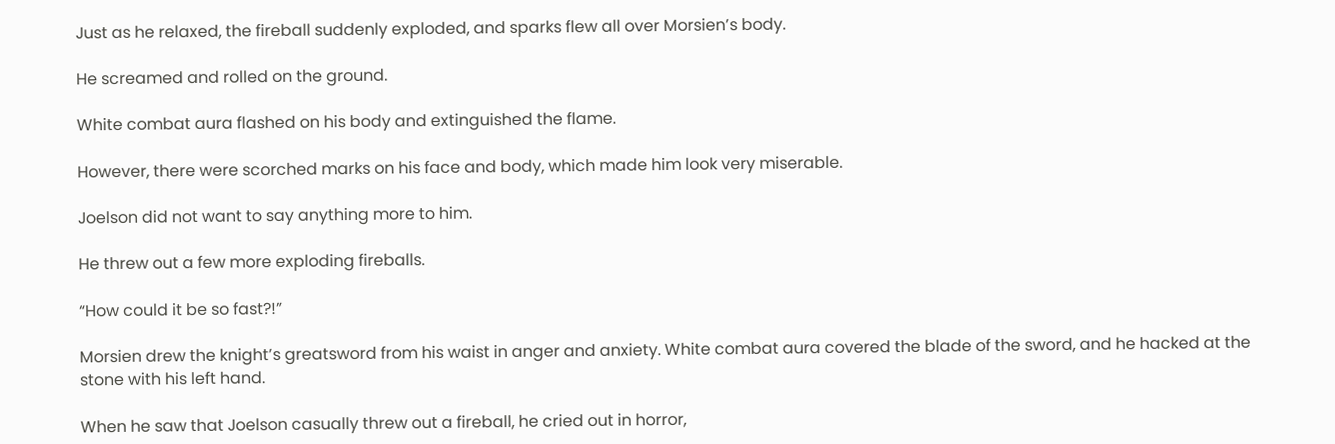Just as he relaxed, the fireball suddenly exploded, and sparks flew all over Morsien’s body.

He screamed and rolled on the ground.

White combat aura flashed on his body and extinguished the flame.

However, there were scorched marks on his face and body, which made him look very miserable.

Joelson did not want to say anything more to him.

He threw out a few more exploding fireballs.

“How could it be so fast?!”

Morsien drew the knight’s greatsword from his waist in anger and anxiety. White combat aura covered the blade of the sword, and he hacked at the stone with his left hand.

When he saw that Joelson casually threw out a fireball, he cried out in horror,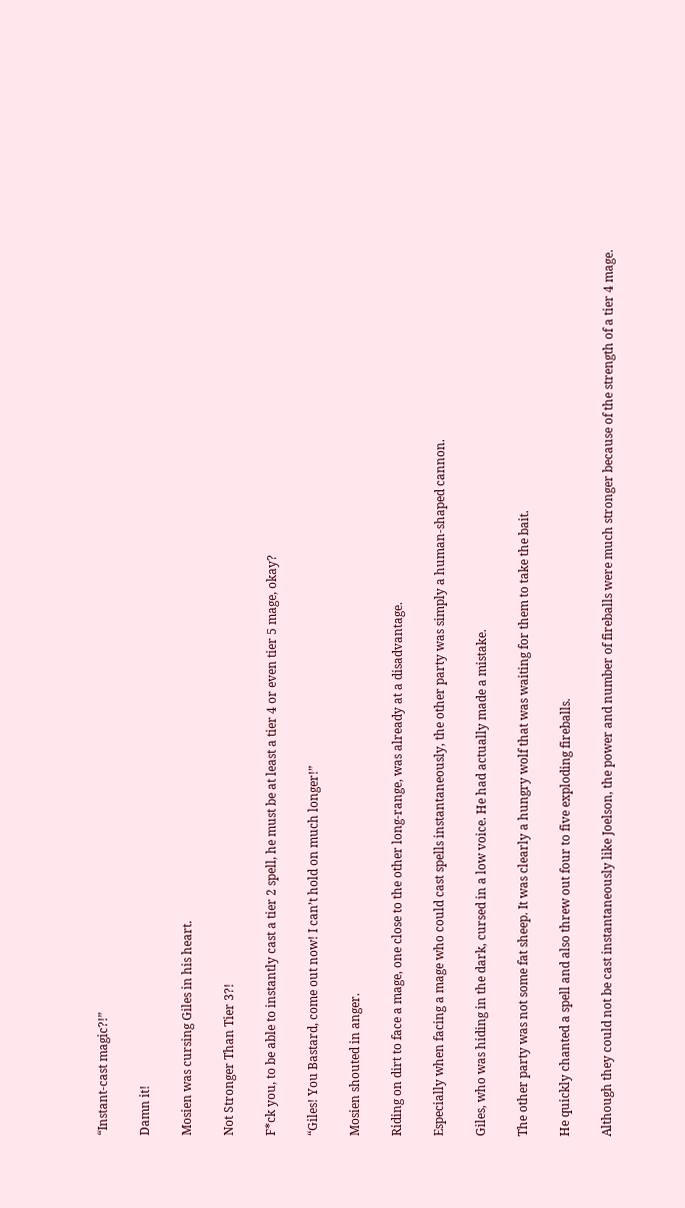“Instant-cast magic?!”

Damn it!

Mosien was cursing Giles in his heart.

Not Stronger Than Tier 3?!

F*ck you, to be able to instantly cast a tier 2 spell, he must be at least a tier 4 or even tier 5 mage, okay?

“Giles! You Bastard, come out now! I can’t hold on much longer!”

Mosien shouted in anger.

Riding on dirt to face a mage, one close to the other long-range, was already at a disadvantage.

Especially when facing a mage who could cast spells instantaneously, the other party was simply a human-shaped cannon.

Giles, who was hiding in the dark, cursed in a low voice. He had actually made a mistake.

The other party was not some fat sheep. It was clearly a hungry wolf that was waiting for them to take the bait.

He quickly chanted a spell and also threw out four to five exploding fireballs.

Although they could not be cast instantaneously like Joelson, the power and number of fireballs were much stronger because of the strength of a tier 4 mage.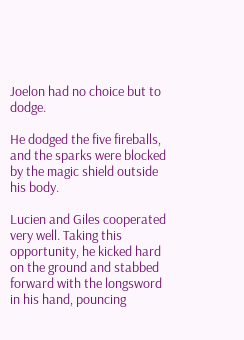Joelon had no choice but to dodge.

He dodged the five fireballs, and the sparks were blocked by the magic shield outside his body.

Lucien and Giles cooperated very well. Taking this opportunity, he kicked hard on the ground and stabbed forward with the longsword in his hand, pouncing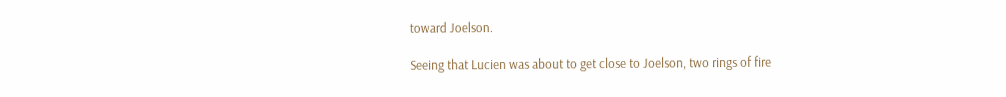toward Joelson.

Seeing that Lucien was about to get close to Joelson, two rings of fire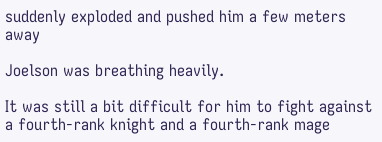suddenly exploded and pushed him a few meters away

Joelson was breathing heavily.

It was still a bit difficult for him to fight against a fourth-rank knight and a fourth-rank mage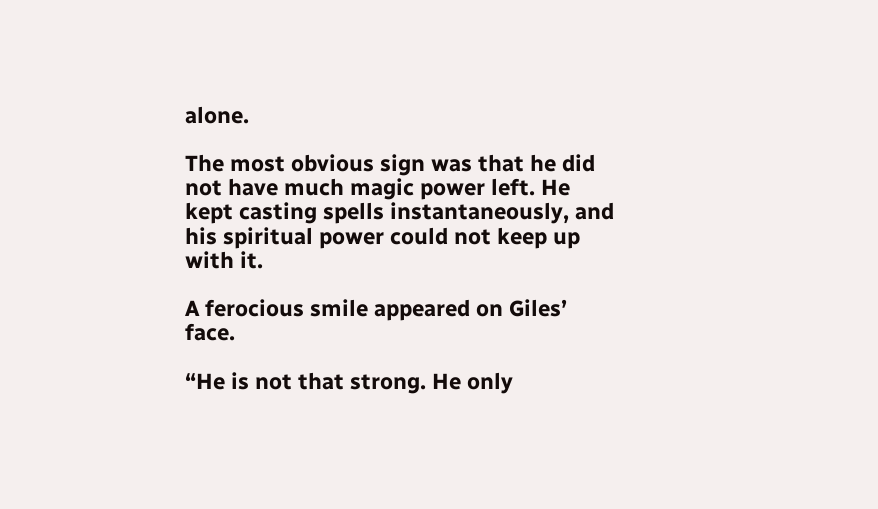alone.

The most obvious sign was that he did not have much magic power left. He kept casting spells instantaneously, and his spiritual power could not keep up with it.

A ferocious smile appeared on Giles’ face.

“He is not that strong. He only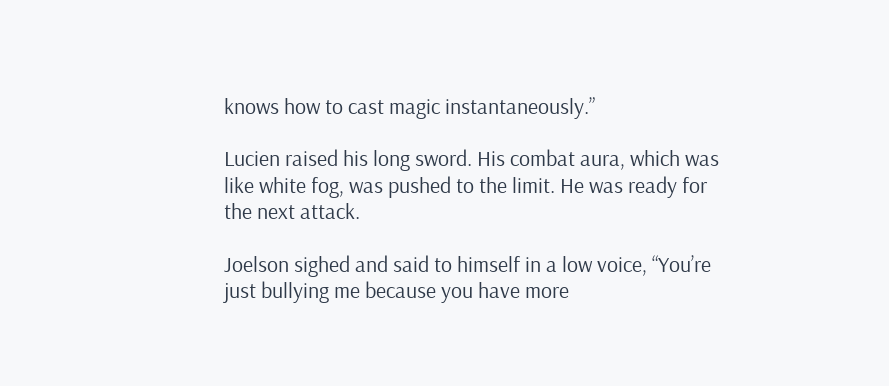knows how to cast magic instantaneously.”

Lucien raised his long sword. His combat aura, which was like white fog, was pushed to the limit. He was ready for the next attack.

Joelson sighed and said to himself in a low voice, “You’re just bullying me because you have more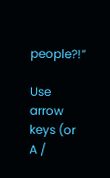people?!”

Use arrow keys (or A /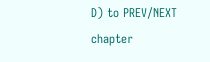D) to PREV/NEXT chapter